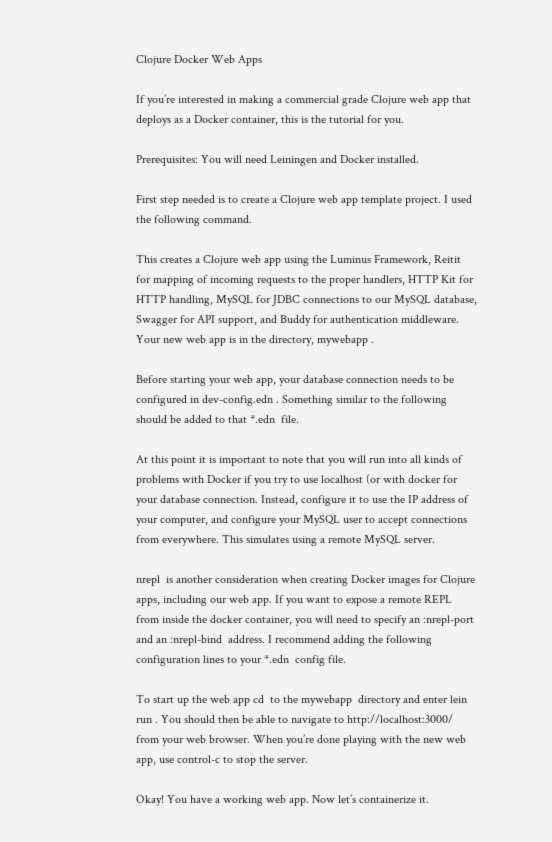Clojure Docker Web Apps

If you’re interested in making a commercial grade Clojure web app that deploys as a Docker container, this is the tutorial for you.

Prerequisites: You will need Leiningen and Docker installed.

First step needed is to create a Clojure web app template project. I used the following command.

This creates a Clojure web app using the Luminus Framework, Reitit for mapping of incoming requests to the proper handlers, HTTP Kit for HTTP handling, MySQL for JDBC connections to our MySQL database, Swagger for API support, and Buddy for authentication middleware. Your new web app is in the directory, mywebapp .

Before starting your web app, your database connection needs to be configured in dev-config.edn . Something similar to the following should be added to that *.edn  file.

At this point it is important to note that you will run into all kinds of problems with Docker if you try to use localhost (or with docker for your database connection. Instead, configure it to use the IP address of your computer, and configure your MySQL user to accept connections from everywhere. This simulates using a remote MySQL server.

nrepl  is another consideration when creating Docker images for Clojure apps, including our web app. If you want to expose a remote REPL from inside the docker container, you will need to specify an :nrepl-port  and an :nrepl-bind  address. I recommend adding the following configuration lines to your *.edn  config file.

To start up the web app cd  to the mywebapp  directory and enter lein run . You should then be able to navigate to http://localhost:3000/  from your web browser. When you’re done playing with the new web app, use control-c to stop the server.

Okay! You have a working web app. Now let’s containerize it.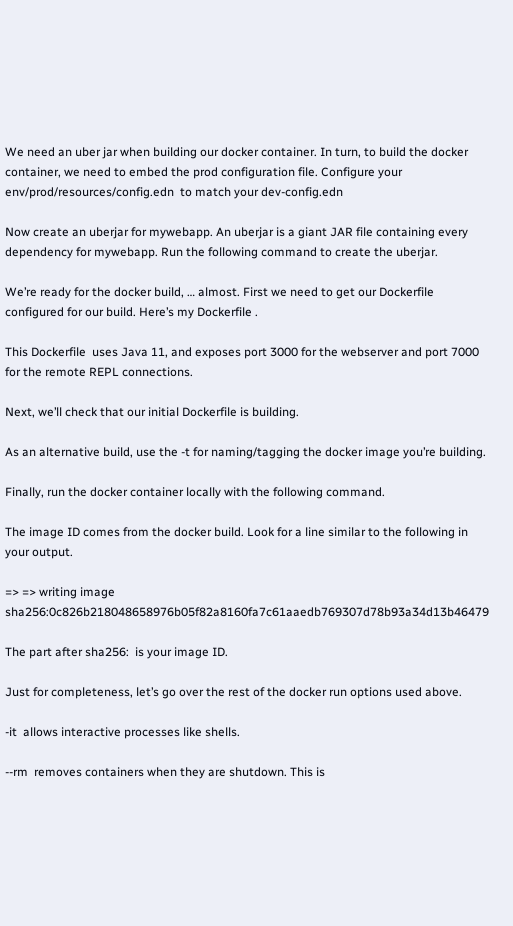We need an uber jar when building our docker container. In turn, to build the docker container, we need to embed the prod configuration file. Configure your env/prod/resources/config.edn  to match your dev-config.edn

Now create an uberjar for mywebapp. An uberjar is a giant JAR file containing every dependency for mywebapp. Run the following command to create the uberjar.

We’re ready for the docker build, … almost. First we need to get our Dockerfile  configured for our build. Here’s my Dockerfile .

This Dockerfile  uses Java 11, and exposes port 3000 for the webserver and port 7000 for the remote REPL connections.

Next, we’ll check that our initial Dockerfile is building.

As an alternative build, use the -t for naming/tagging the docker image you’re building.

Finally, run the docker container locally with the following command.

The image ID comes from the docker build. Look for a line similar to the following in your output.

=> => writing image sha256:0c826b218048658976b05f82a8160fa7c61aaedb769307d78b93a34d13b46479

The part after sha256:  is your image ID.

Just for completeness, let’s go over the rest of the docker run options used above.

-it  allows interactive processes like shells.

--rm  removes containers when they are shutdown. This is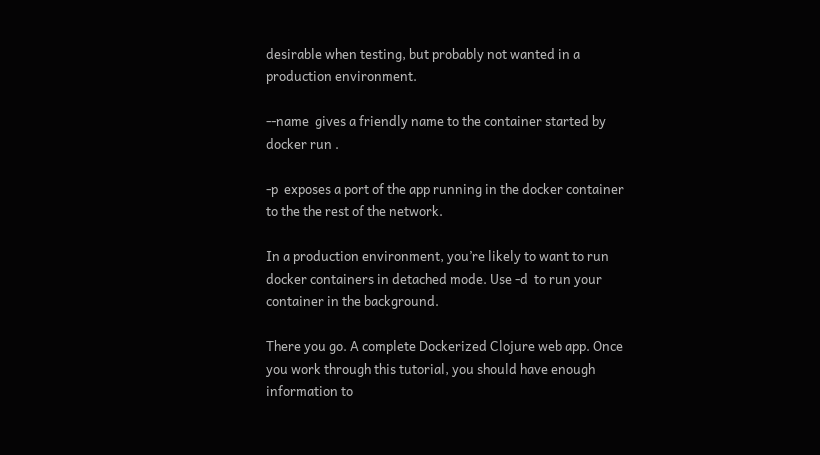desirable when testing, but probably not wanted in a production environment.

--name  gives a friendly name to the container started by docker run .

-p  exposes a port of the app running in the docker container to the the rest of the network.

In a production environment, you’re likely to want to run docker containers in detached mode. Use -d  to run your container in the background.

There you go. A complete Dockerized Clojure web app. Once you work through this tutorial, you should have enough information to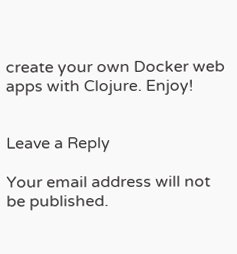create your own Docker web apps with Clojure. Enjoy!


Leave a Reply

Your email address will not be published.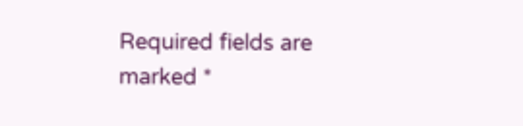Required fields are marked *